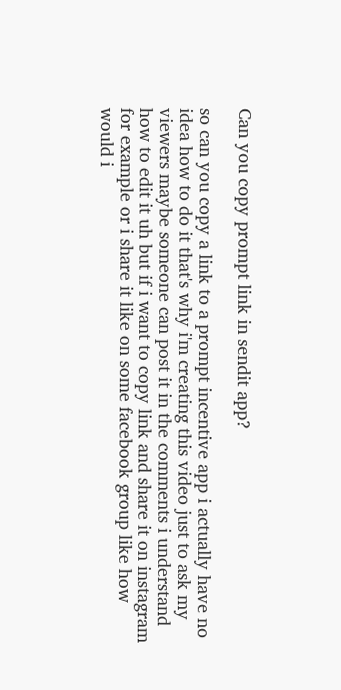Can you copy prompt link in sendit app?

so can you copy a link to a prompt incentive app i actually have no idea how to do it that's why i'm creating this video just to ask my viewers maybe someone can post it in the comments i understand how to edit it uh but if i want to copy link and share it on instagram for example or i share it like on some facebook group like how would i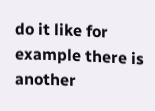do it like for example there is another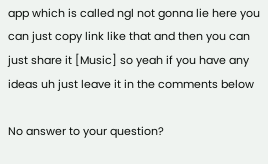app which is called ngl not gonna lie here you can just copy link like that and then you can just share it [Music] so yeah if you have any ideas uh just leave it in the comments below

No answer to your question?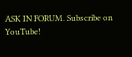ASK IN FORUM. Subscribe on YouTube!